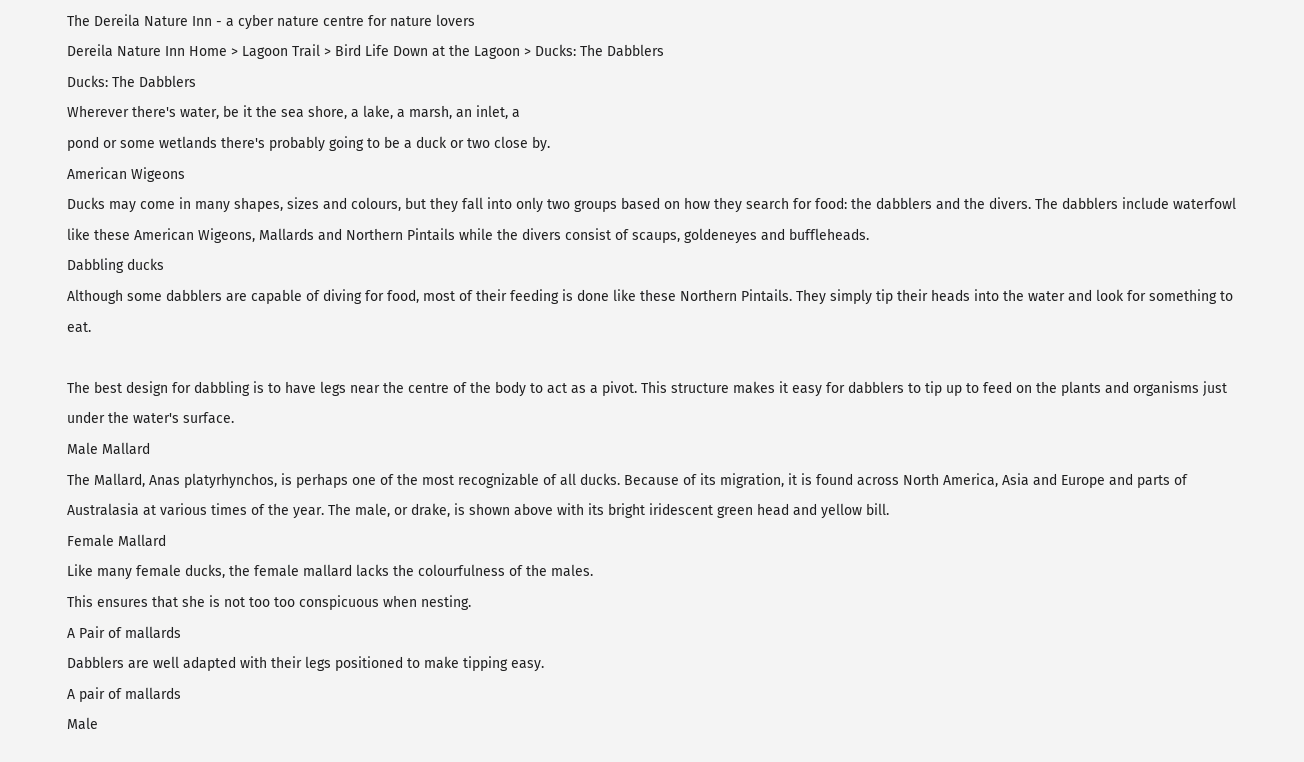The Dereila Nature Inn - a cyber nature centre for nature lovers
Dereila Nature Inn Home > Lagoon Trail > Bird Life Down at the Lagoon > Ducks: The Dabblers
Ducks: The Dabblers
Wherever there's water, be it the sea shore, a lake, a marsh, an inlet, a
pond or some wetlands there's probably going to be a duck or two close by.
American Wigeons
Ducks may come in many shapes, sizes and colours, but they fall into only two groups based on how they search for food: the dabblers and the divers. The dabblers include waterfowl like these American Wigeons, Mallards and Northern Pintails while the divers consist of scaups, goldeneyes and buffleheads.
Dabbling ducks
Although some dabblers are capable of diving for food, most of their feeding is done like these Northern Pintails. They simply tip their heads into the water and look for something to eat.

The best design for dabbling is to have legs near the centre of the body to act as a pivot. This structure makes it easy for dabblers to tip up to feed on the plants and organisms just under the water's surface.
Male Mallard
The Mallard, Anas platyrhynchos, is perhaps one of the most recognizable of all ducks. Because of its migration, it is found across North America, Asia and Europe and parts of Australasia at various times of the year. The male, or drake, is shown above with its bright iridescent green head and yellow bill.
Female Mallard
Like many female ducks, the female mallard lacks the colourfulness of the males.
This ensures that she is not too too conspicuous when nesting.
A Pair of mallards
Dabblers are well adapted with their legs positioned to make tipping easy.
A pair of mallards
Male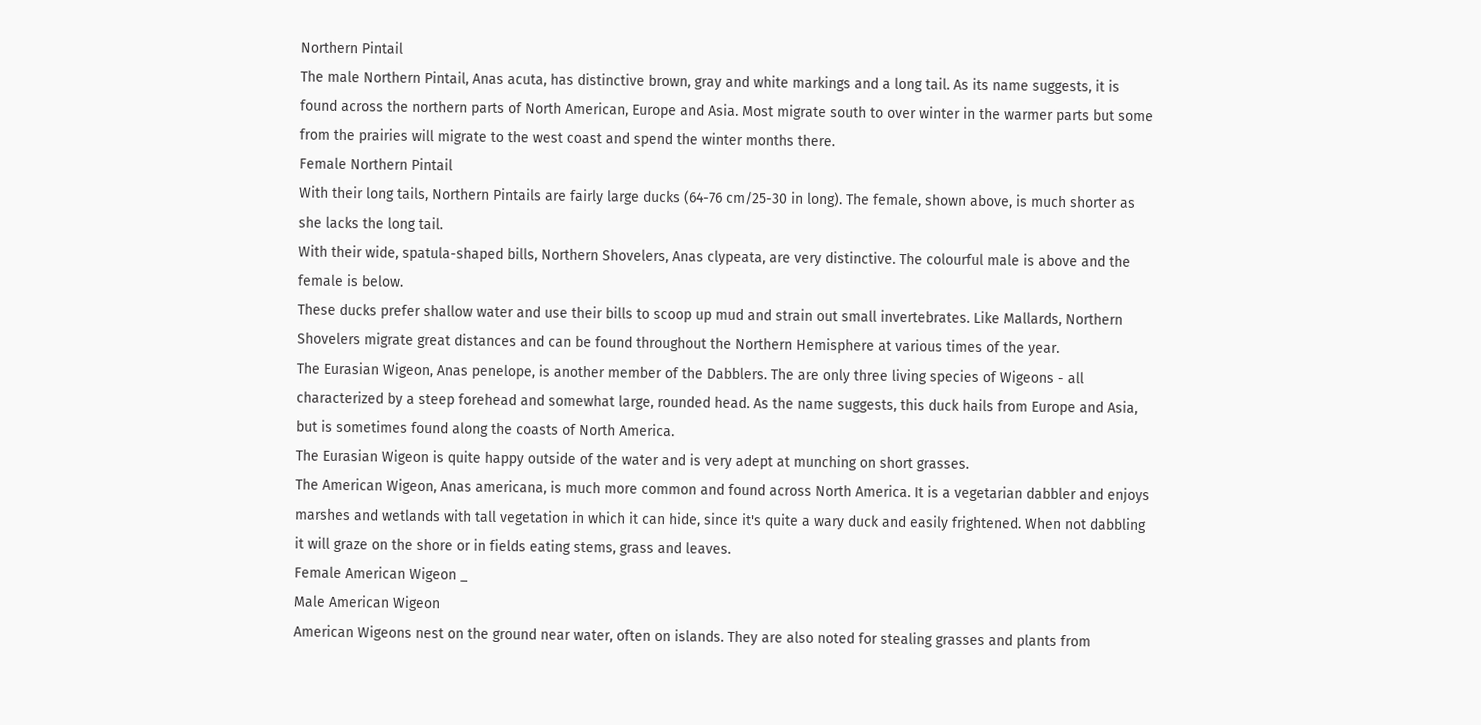Northern Pintail
The male Northern Pintail, Anas acuta, has distinctive brown, gray and white markings and a long tail. As its name suggests, it is found across the northern parts of North American, Europe and Asia. Most migrate south to over winter in the warmer parts but some from the prairies will migrate to the west coast and spend the winter months there.
Female Northern Pintail
With their long tails, Northern Pintails are fairly large ducks (64-76 cm/25-30 in long). The female, shown above, is much shorter as she lacks the long tail.
With their wide, spatula-shaped bills, Northern Shovelers, Anas clypeata, are very distinctive. The colourful male is above and the female is below.
These ducks prefer shallow water and use their bills to scoop up mud and strain out small invertebrates. Like Mallards, Northern Shovelers migrate great distances and can be found throughout the Northern Hemisphere at various times of the year.
The Eurasian Wigeon, Anas penelope, is another member of the Dabblers. The are only three living species of Wigeons - all characterized by a steep forehead and somewhat large, rounded head. As the name suggests, this duck hails from Europe and Asia, but is sometimes found along the coasts of North America.
The Eurasian Wigeon is quite happy outside of the water and is very adept at munching on short grasses.
The American Wigeon, Anas americana, is much more common and found across North America. It is a vegetarian dabbler and enjoys marshes and wetlands with tall vegetation in which it can hide, since it's quite a wary duck and easily frightened. When not dabbling it will graze on the shore or in fields eating stems, grass and leaves.
Female American Wigeon _
Male American Wigeon
American Wigeons nest on the ground near water, often on islands. They are also noted for stealing grasses and plants from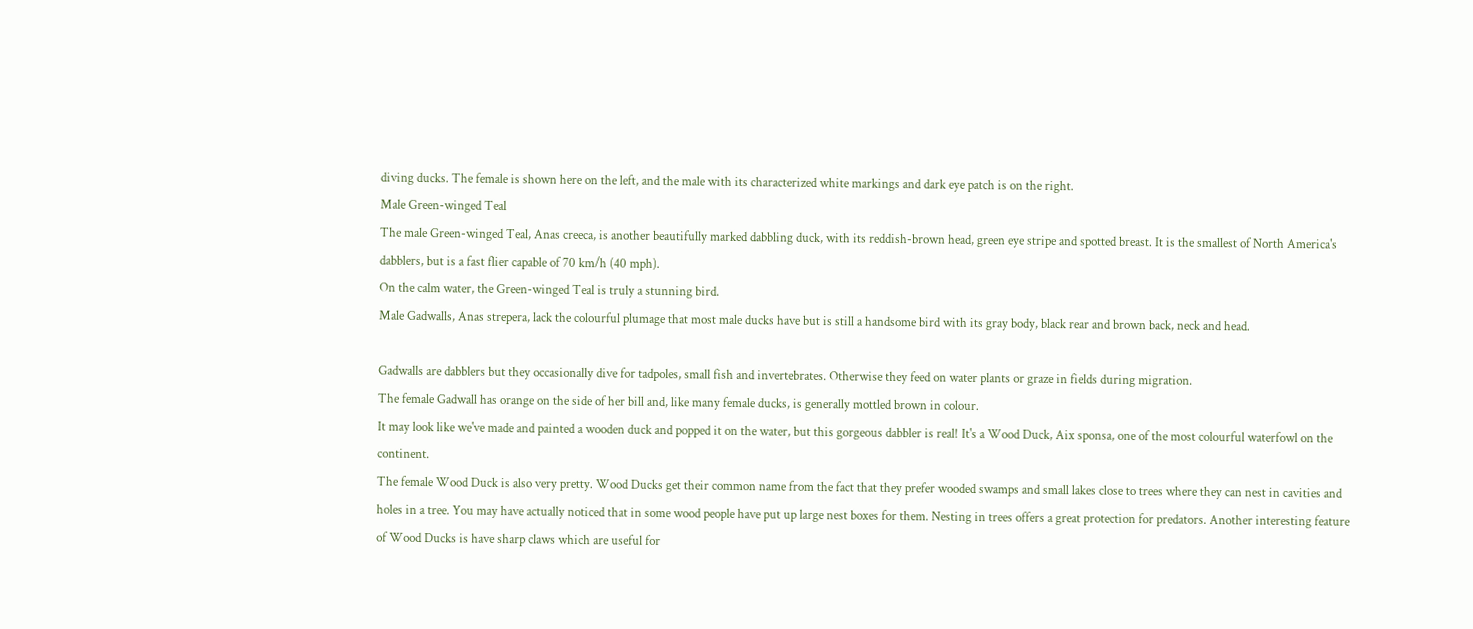diving ducks. The female is shown here on the left, and the male with its characterized white markings and dark eye patch is on the right.
Male Green-winged Teal
The male Green-winged Teal, Anas creeca, is another beautifully marked dabbling duck, with its reddish-brown head, green eye stripe and spotted breast. It is the smallest of North America's dabblers, but is a fast flier capable of 70 km/h (40 mph).
On the calm water, the Green-winged Teal is truly a stunning bird.
Male Gadwalls, Anas strepera, lack the colourful plumage that most male ducks have but is still a handsome bird with its gray body, black rear and brown back, neck and head.

Gadwalls are dabblers but they occasionally dive for tadpoles, small fish and invertebrates. Otherwise they feed on water plants or graze in fields during migration.
The female Gadwall has orange on the side of her bill and, like many female ducks, is generally mottled brown in colour.
It may look like we've made and painted a wooden duck and popped it on the water, but this gorgeous dabbler is real! It's a Wood Duck, Aix sponsa, one of the most colourful waterfowl on the continent.
The female Wood Duck is also very pretty. Wood Ducks get their common name from the fact that they prefer wooded swamps and small lakes close to trees where they can nest in cavities and holes in a tree. You may have actually noticed that in some wood people have put up large nest boxes for them. Nesting in trees offers a great protection for predators. Another interesting feature of Wood Ducks is have sharp claws which are useful for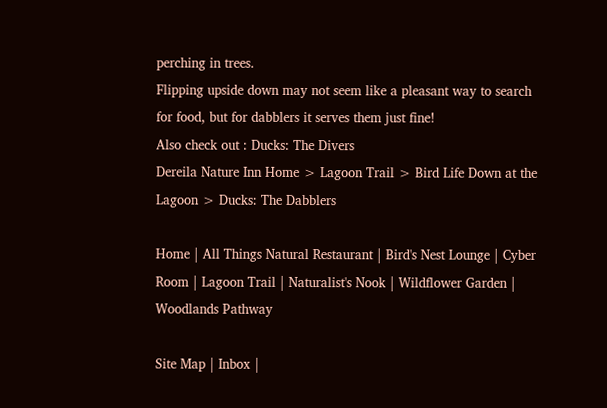perching in trees.
Flipping upside down may not seem like a pleasant way to search for food, but for dabblers it serves them just fine!
Also check out : Ducks: The Divers
Dereila Nature Inn Home > Lagoon Trail > Bird Life Down at the Lagoon > Ducks: The Dabblers

Home | All Things Natural Restaurant | Bird's Nest Lounge | Cyber Room | Lagoon Trail | Naturalist's Nook | Wildflower Garden | Woodlands Pathway

Site Map | Inbox |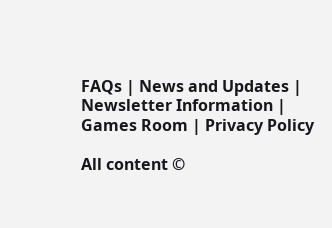FAQs | News and Updates | Newsletter Information | Games Room | Privacy Policy

All content ©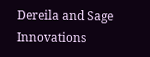Dereila and Sage Innovations